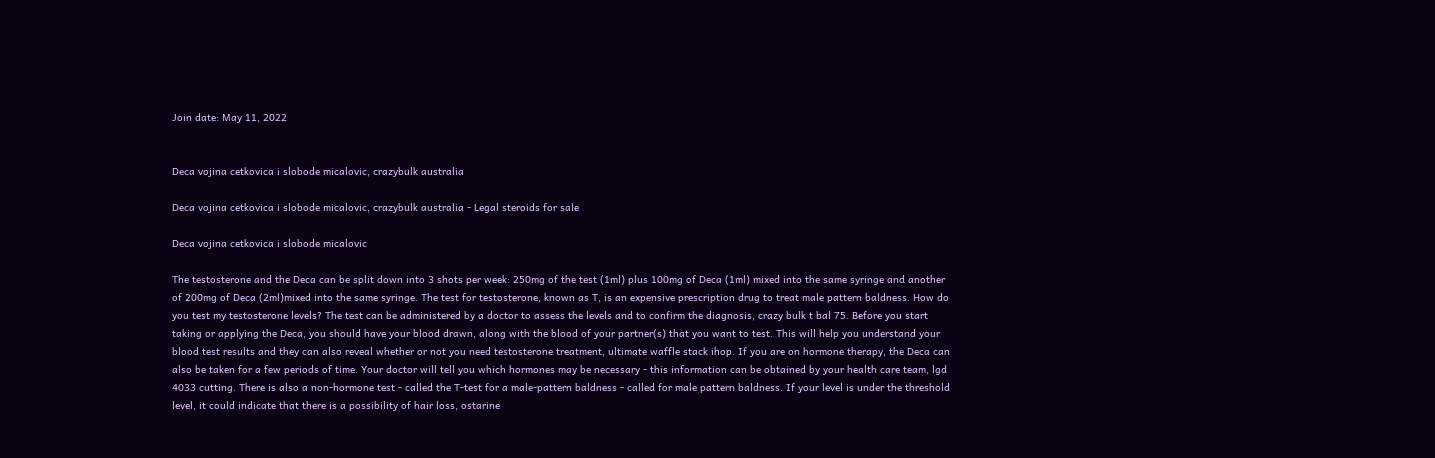Join date: May 11, 2022


Deca vojina cetkovica i slobode micalovic, crazybulk australia

Deca vojina cetkovica i slobode micalovic, crazybulk australia - Legal steroids for sale

Deca vojina cetkovica i slobode micalovic

The testosterone and the Deca can be split down into 3 shots per week: 250mg of the test (1ml) plus 100mg of Deca (1ml) mixed into the same syringe and another of 200mg of Deca (2ml)mixed into the same syringe. The test for testosterone, known as T, is an expensive prescription drug to treat male pattern baldness. How do you test my testosterone levels? The test can be administered by a doctor to assess the levels and to confirm the diagnosis, crazy bulk t bal 75. Before you start taking or applying the Deca, you should have your blood drawn, along with the blood of your partner(s) that you want to test. This will help you understand your blood test results and they can also reveal whether or not you need testosterone treatment, ultimate waffle stack ihop. If you are on hormone therapy, the Deca can also be taken for a few periods of time. Your doctor will tell you which hormones may be necessary - this information can be obtained by your health care team, lgd 4033 cutting. There is also a non-hormone test - called the T-test for a male-pattern baldness - called for male pattern baldness. If your level is under the threshold level, it could indicate that there is a possibility of hair loss, ostarine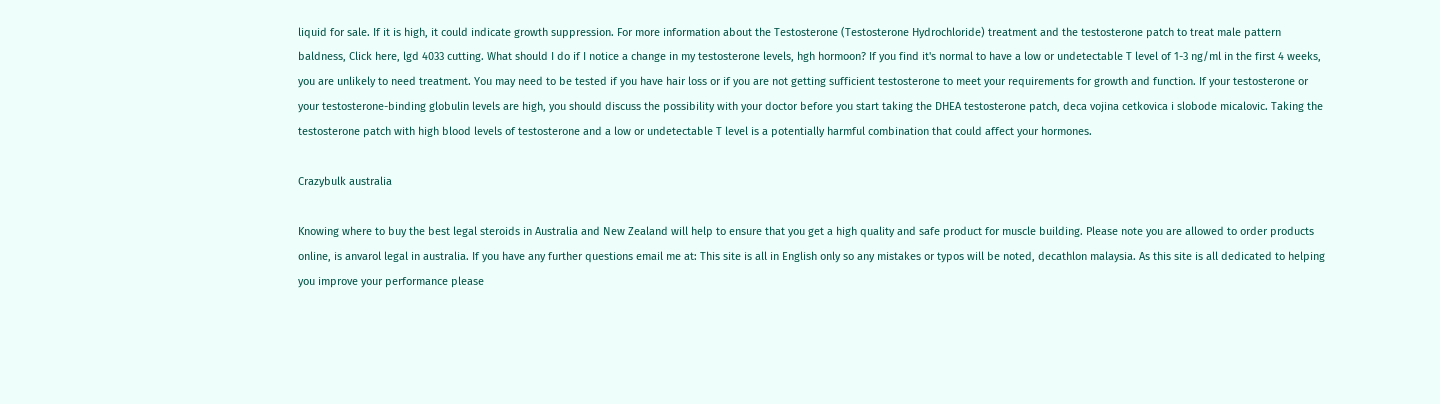liquid for sale. If it is high, it could indicate growth suppression. For more information about the Testosterone (Testosterone Hydrochloride) treatment and the testosterone patch to treat male pattern baldness, Click here, lgd 4033 cutting. What should I do if I notice a change in my testosterone levels, hgh hormoon? If you find it's normal to have a low or undetectable T level of 1-3 ng/ml in the first 4 weeks, you are unlikely to need treatment. You may need to be tested if you have hair loss or if you are not getting sufficient testosterone to meet your requirements for growth and function. If your testosterone or your testosterone-binding globulin levels are high, you should discuss the possibility with your doctor before you start taking the DHEA testosterone patch, deca vojina cetkovica i slobode micalovic. Taking the testosterone patch with high blood levels of testosterone and a low or undetectable T level is a potentially harmful combination that could affect your hormones.

Crazybulk australia

Knowing where to buy the best legal steroids in Australia and New Zealand will help to ensure that you get a high quality and safe product for muscle building. Please note you are allowed to order products online, is anvarol legal in australia. If you have any further questions email me at: This site is all in English only so any mistakes or typos will be noted, decathlon malaysia. As this site is all dedicated to helping you improve your performance please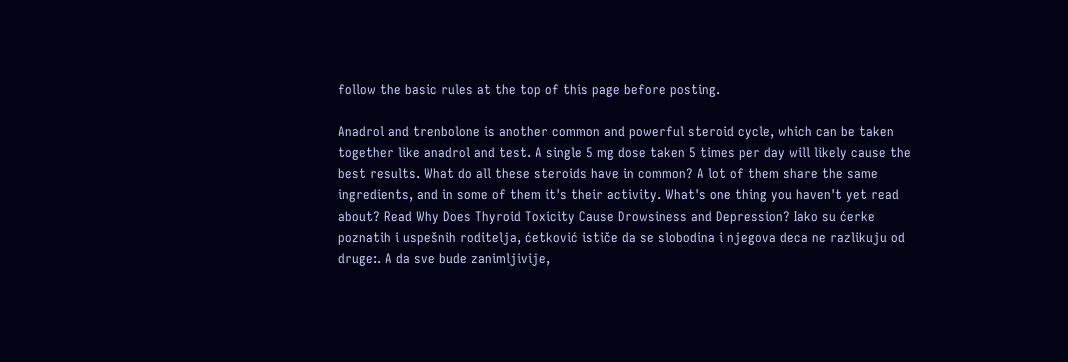follow the basic rules at the top of this page before posting.

Anadrol and trenbolone is another common and powerful steroid cycle, which can be taken together like anadrol and test. A single 5 mg dose taken 5 times per day will likely cause the best results. What do all these steroids have in common? A lot of them share the same ingredients, and in some of them it's their activity. What's one thing you haven't yet read about? Read Why Does Thyroid Toxicity Cause Drowsiness and Depression? Iako su ćerke poznatih i uspešnih roditelja, ćetković ističe da se slobodina i njegova deca ne razlikuju od druge:. A da sve bude zanimljivije,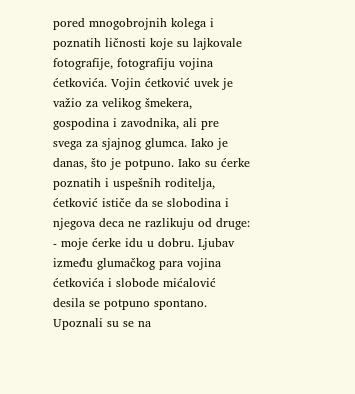pored mnogobrojnih kolega i poznatih ličnosti koje su lajkovale fotografije, fotografiju vojina ćetkovića. Vojin ćetković uvek je važio za velikog šmekera, gospodina i zavodnika, ali pre svega za sjajnog glumca. Iako je danas, što je potpuno. Iako su ćerke poznatih i uspešnih roditelja, ćetković ističe da se slobodina i njegova deca ne razlikuju od druge: - moje ćerke idu u dobru. Ljubav između glumačkog para vojina ćetkovića i slobode mićalović desila se potpuno spontano. Upoznali su se na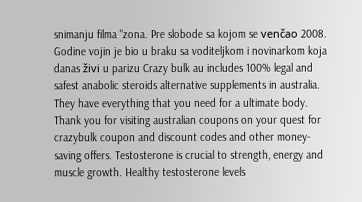snimanju filma "zona. Pre slobode sa kojom se venčao 2008. Godine vojin je bio u braku sa voditeljkom i novinarkom koja danas živi u parizu Crazy bulk au includes 100% legal and safest anabolic steroids alternative supplements in australia. They have everything that you need for a ultimate body. Thank you for visiting australian coupons on your quest for crazybulk coupon and discount codes and other money-saving offers. Testosterone is crucial to strength, energy and muscle growth. Healthy testosterone levels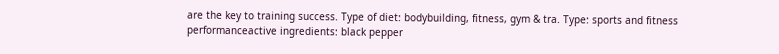are the key to training success. Type of diet: bodybuilding, fitness, gym & tra. Type: sports and fitness performanceactive ingredients: black pepper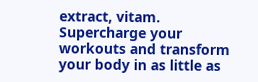extract, vitam. Supercharge your workouts and transform your body in as little as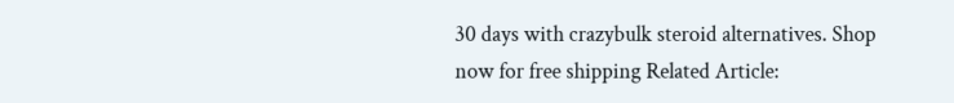30 days with crazybulk steroid alternatives. Shop now for free shipping Related Article: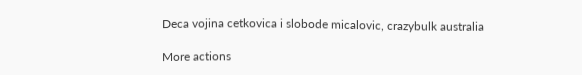Deca vojina cetkovica i slobode micalovic, crazybulk australia

More actions